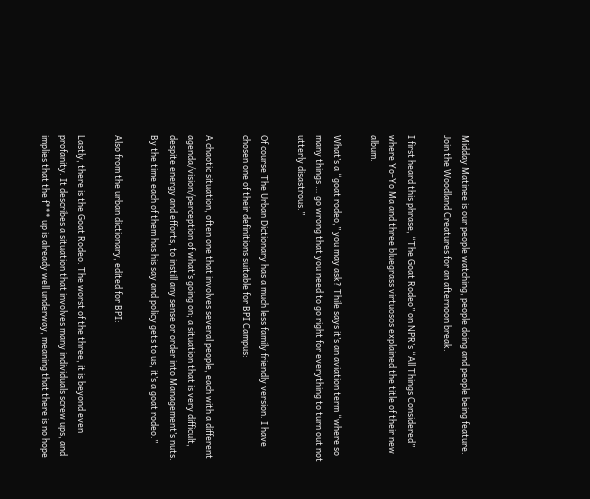Midday Matinee is our people watching, people doing and people being feature. Join the Woodland Creatures for an afternoon break.

I first heard this phrase, “The Goat Rodeo” on NPR’s “All Things Considered” where Yo-Yo Ma and three bluegrass virtuosos explained the title of their new album.

What’s a “goat rodeo,” you may ask? Thile says it’s an aviation term “where so many things … go wrong that you need to go right for everything to turn out not utterly disastrous.”

Of course The Urban Dictionary has a much less family friendly version. I have chosen one of their definitions suitable for BPI Campus:

A chaotic situation, often one that involves several people, each with a different agenda/vision/perception of what’s going on; a situation that is very difficult, despite energy and efforts, to instill any sense or order into Management’s nuts. By the time each of them has his say and policy gets to us, it’s a goat rodeo.”

Also from the urban dictionary, edited for BPI:

Lastly, there is the Goat Rodeo. The worst of the three, it is beyond even profanity. It describes a situation that involves many individuals screw ups, and implies that the f*** up is already well underway, meaning that there is no hope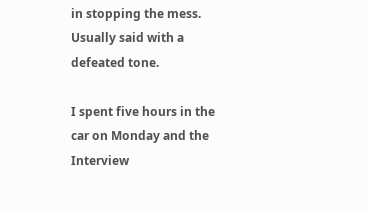in stopping the mess. Usually said with a defeated tone.

I spent five hours in the car on Monday and the Interview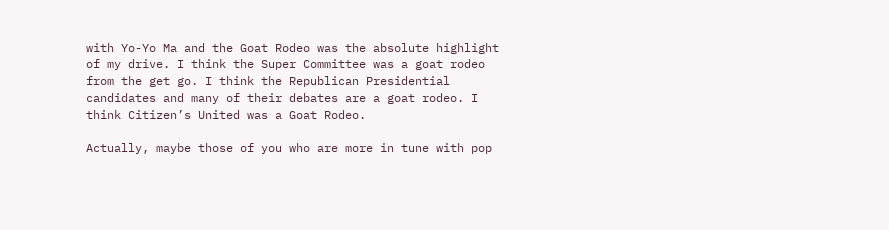with Yo-Yo Ma and the Goat Rodeo was the absolute highlight of my drive. I think the Super Committee was a goat rodeo from the get go. I think the Republican Presidential candidates and many of their debates are a goat rodeo. I think Citizen’s United was a Goat Rodeo.

Actually, maybe those of you who are more in tune with pop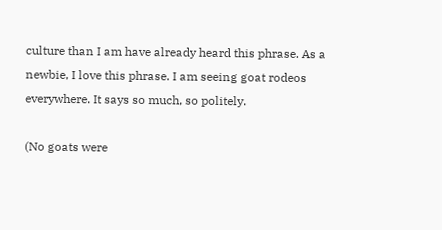culture than I am have already heard this phrase. As a newbie, I love this phrase. I am seeing goat rodeos everywhere. It says so much, so politely.

(No goats were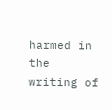harmed in the writing of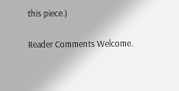this piece.)

Reader Comments Welcome.